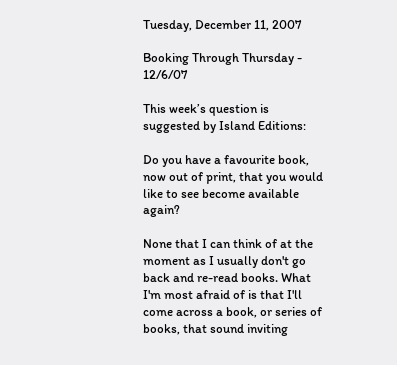Tuesday, December 11, 2007

Booking Through Thursday - 12/6/07

This week’s question is suggested by Island Editions:

Do you have a favourite book, now out of print, that you would like to see become available again?

None that I can think of at the moment as I usually don't go back and re-read books. What I'm most afraid of is that I'll come across a book, or series of books, that sound inviting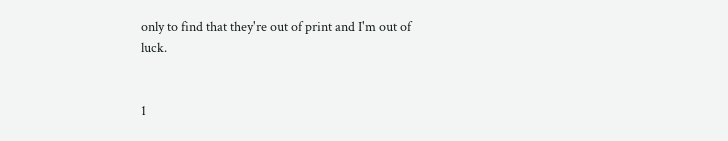only to find that they're out of print and I'm out of luck.


1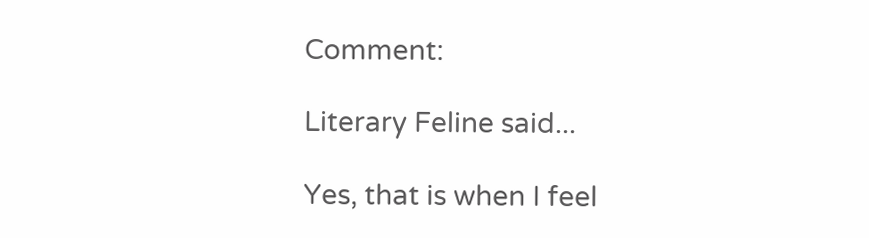Comment:

Literary Feline said...

Yes, that is when I feel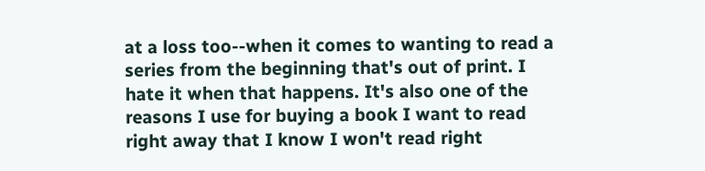at a loss too--when it comes to wanting to read a series from the beginning that's out of print. I hate it when that happens. It's also one of the reasons I use for buying a book I want to read right away that I know I won't read right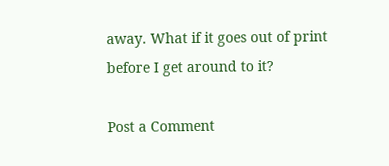away. What if it goes out of print before I get around to it?

Post a Comment